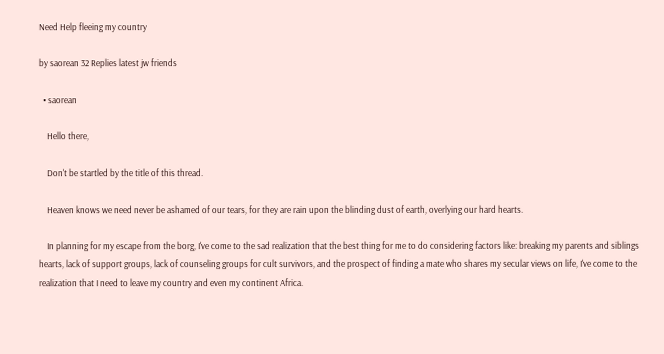Need Help fleeing my country

by saorean 32 Replies latest jw friends

  • saorean

    Hello there,

    Don't be startled by the title of this thread.

    Heaven knows we need never be ashamed of our tears, for they are rain upon the blinding dust of earth, overlying our hard hearts.

    In planning for my escape from the borg, I've come to the sad realization that the best thing for me to do considering factors like: breaking my parents and siblings hearts, lack of support groups, lack of counseling groups for cult survivors, and the prospect of finding a mate who shares my secular views on life, I've come to the realization that I need to leave my country and even my continent Africa.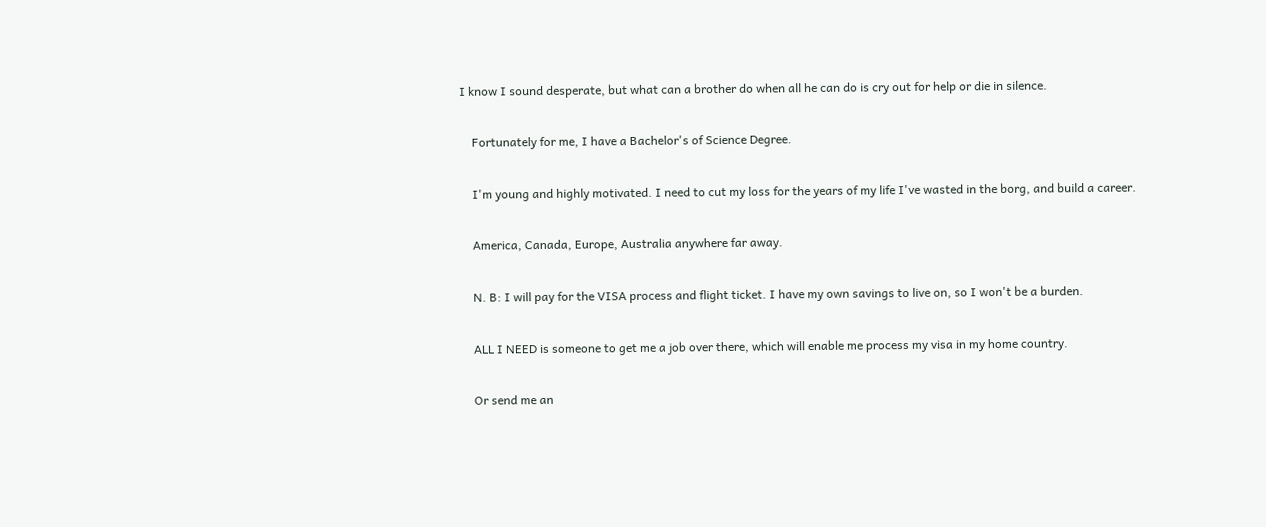I know I sound desperate, but what can a brother do when all he can do is cry out for help or die in silence.

    Fortunately for me, I have a Bachelor's of Science Degree.

    I'm young and highly motivated. I need to cut my loss for the years of my life I've wasted in the borg, and build a career.

    America, Canada, Europe, Australia anywhere far away.

    N. B: I will pay for the VISA process and flight ticket. I have my own savings to live on, so I won't be a burden.

    ALL I NEED is someone to get me a job over there, which will enable me process my visa in my home country.

    Or send me an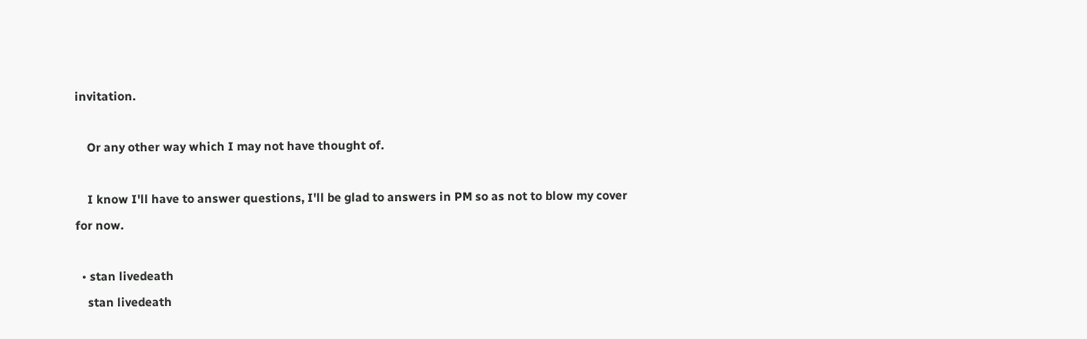invitation.

    Or any other way which I may not have thought of.

    I know I'll have to answer questions, I'll be glad to answers in PM so as not to blow my cover for now.

  • stan livedeath
    stan livedeath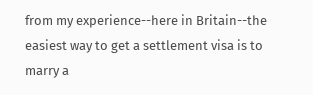from my experience--here in Britain--the easiest way to get a settlement visa is to marry a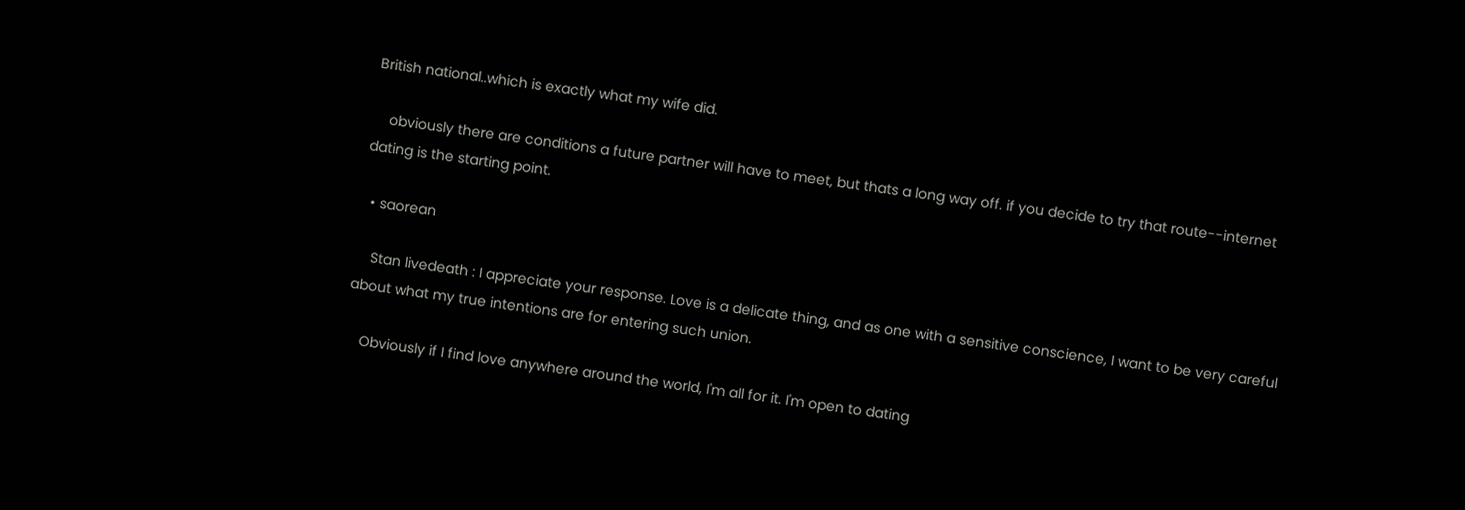British national..which is exactly what my wife did.

    obviously there are conditions a future partner will have to meet, but thats a long way off. if you decide to try that route--internet dating is the starting point.

  • saorean

    Stan livedeath : I appreciate your response. Love is a delicate thing, and as one with a sensitive conscience, I want to be very careful about what my true intentions are for entering such union.

    Obviously if I find love anywhere around the world, I'm all for it. I'm open to dating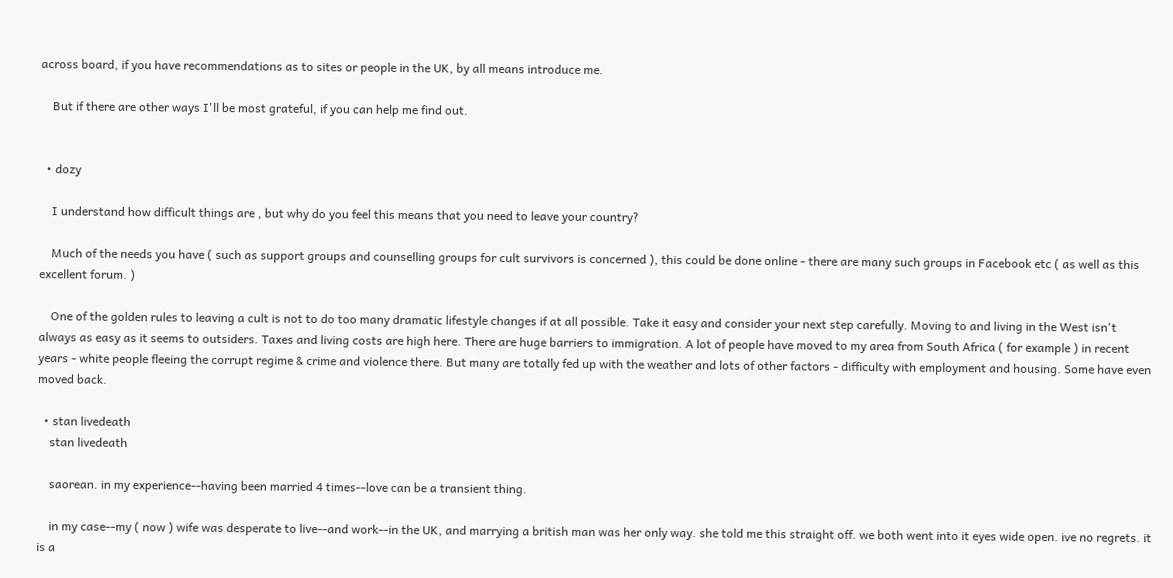across board, if you have recommendations as to sites or people in the UK, by all means introduce me.

    But if there are other ways I'll be most grateful, if you can help me find out.


  • dozy

    I understand how difficult things are , but why do you feel this means that you need to leave your country?

    Much of the needs you have ( such as support groups and counselling groups for cult survivors is concerned ), this could be done online - there are many such groups in Facebook etc ( as well as this excellent forum. )

    One of the golden rules to leaving a cult is not to do too many dramatic lifestyle changes if at all possible. Take it easy and consider your next step carefully. Moving to and living in the West isn't always as easy as it seems to outsiders. Taxes and living costs are high here. There are huge barriers to immigration. A lot of people have moved to my area from South Africa ( for example ) in recent years - white people fleeing the corrupt regime & crime and violence there. But many are totally fed up with the weather and lots of other factors - difficulty with employment and housing. Some have even moved back.

  • stan livedeath
    stan livedeath

    saorean. in my experience--having been married 4 times--love can be a transient thing.

    in my case--my ( now ) wife was desperate to live--and work--in the UK, and marrying a british man was her only way. she told me this straight off. we both went into it eyes wide open. ive no regrets. it is a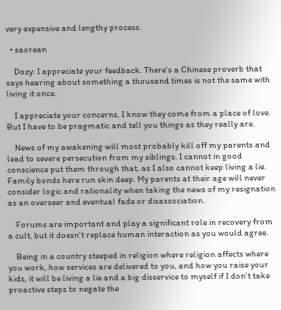very expensive and lengthy process.

  • saorean

    Dozy: I appreciate your feedback. There's a Chinese proverb that says hearing about something a thousand times is not the same with living it once.

    I appreciate your concerns, I know they come from a place of love. But I have to be pragmatic and tell you things as they really are.

    News of my awakening will most probably kill off my parents and lead to severe persecution from my siblings. I cannot in good conscience put them through that, as I also cannot keep living a lie. Family bonds here run skin deep. My parents at their age will never consider logic and rationality when taking the news of my resignation as an overseer and eventual fade or disassociation.

    Forums are important and play a significant role in recovery from a cult, but it doesn't replace human interaction as you would agree.

    Being in a country steeped in religion where religion affects where you work, how services are delivered to you, and how you raise your kids, it will be living a lie and a big disservice to myself if I don't take proactive steps to negate the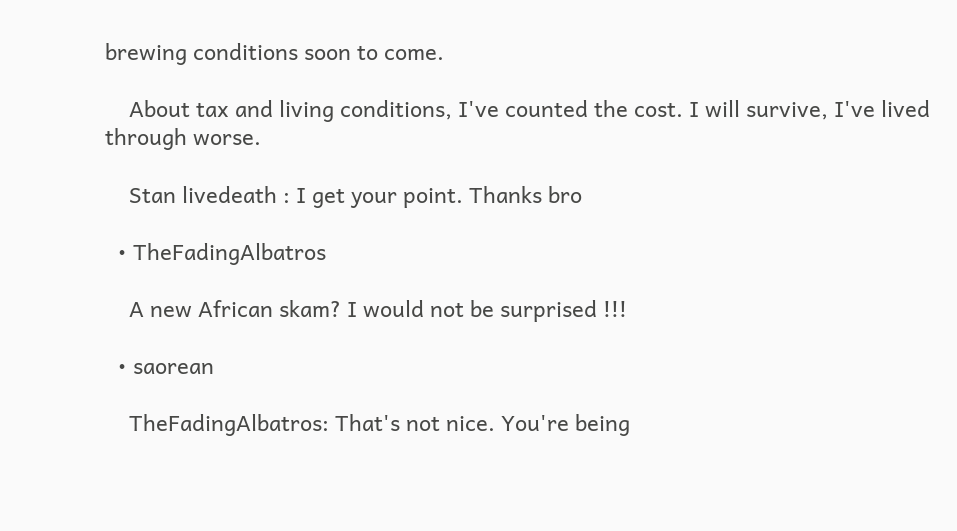brewing conditions soon to come.

    About tax and living conditions, I've counted the cost. I will survive, I've lived through worse.

    Stan livedeath : I get your point. Thanks bro

  • TheFadingAlbatros

    A new African skam? I would not be surprised !!!

  • saorean

    TheFadingAlbatros: That's not nice. You're being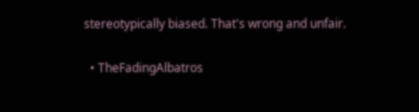stereotypically biased. That's wrong and unfair.

  • TheFadingAlbatros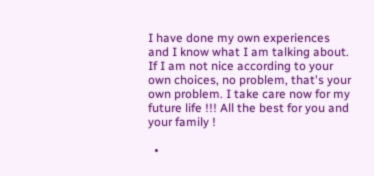I have done my own experiences and I know what I am talking about. If I am not nice according to your own choices, no problem, that's your own problem. I take care now for my future life !!! All the best for you and your family !

  •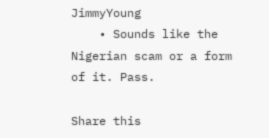JimmyYoung
    • Sounds like the Nigerian scam or a form of it. Pass.

Share this